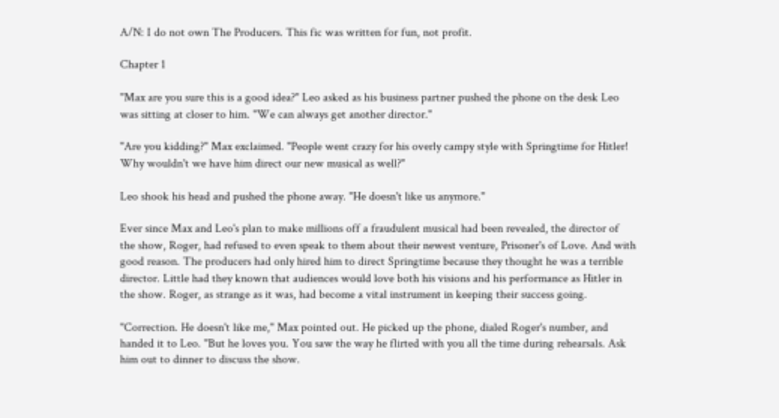A/N: I do not own The Producers. This fic was written for fun, not profit.

Chapter 1

"Max are you sure this is a good idea?" Leo asked as his business partner pushed the phone on the desk Leo was sitting at closer to him. "We can always get another director."

"Are you kidding?" Max exclaimed. "People went crazy for his overly campy style with Springtime for Hitler! Why wouldn't we have him direct our new musical as well?"

Leo shook his head and pushed the phone away. "He doesn't like us anymore."

Ever since Max and Leo's plan to make millions off a fraudulent musical had been revealed, the director of the show, Roger, had refused to even speak to them about their newest venture, Prisoner's of Love. And with good reason. The producers had only hired him to direct Springtime because they thought he was a terrible director. Little had they known that audiences would love both his visions and his performance as Hitler in the show. Roger, as strange as it was, had become a vital instrument in keeping their success going.

"Correction. He doesn't like me," Max pointed out. He picked up the phone, dialed Roger's number, and handed it to Leo. "But he loves you. You saw the way he flirted with you all the time during rehearsals. Ask him out to dinner to discuss the show.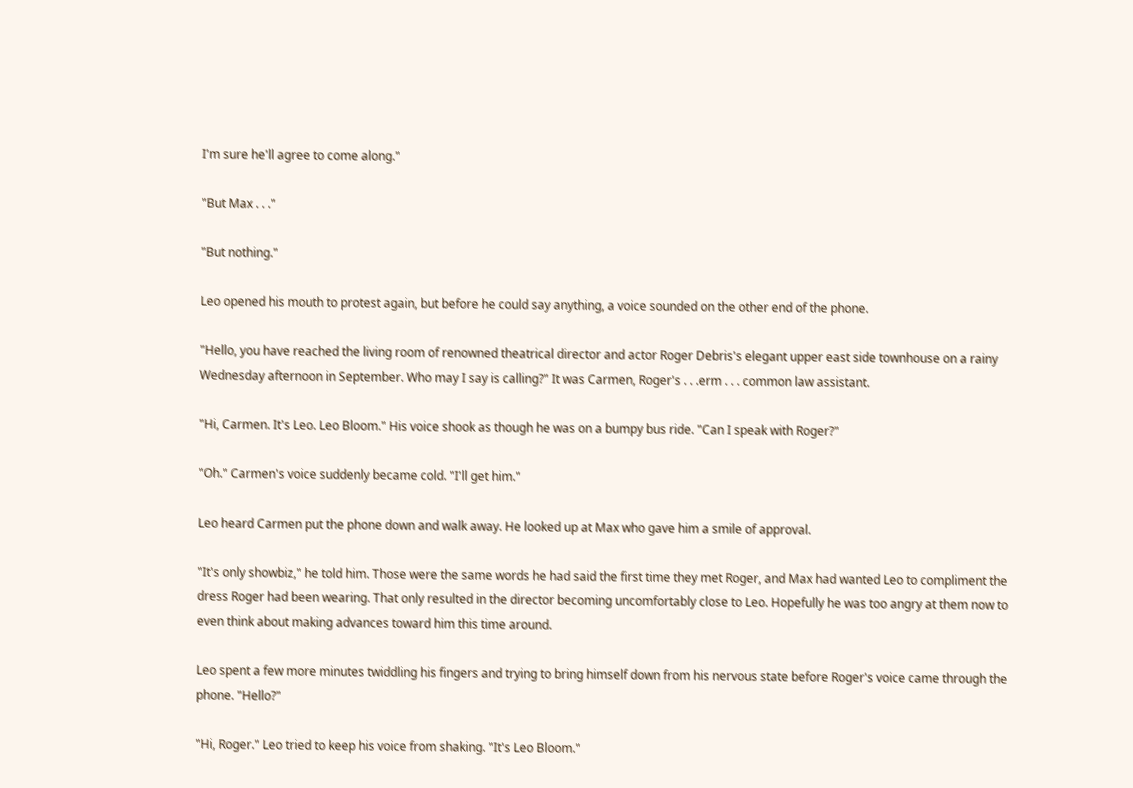I'm sure he'll agree to come along."

"But Max . . ."

"But nothing."

Leo opened his mouth to protest again, but before he could say anything, a voice sounded on the other end of the phone.

"Hello, you have reached the living room of renowned theatrical director and actor Roger Debris's elegant upper east side townhouse on a rainy Wednesday afternoon in September. Who may I say is calling?" It was Carmen, Roger's . . .erm . . . common law assistant.

"Hi, Carmen. It's Leo. Leo Bloom." His voice shook as though he was on a bumpy bus ride. "Can I speak with Roger?"

"Oh." Carmen's voice suddenly became cold. "I'll get him."

Leo heard Carmen put the phone down and walk away. He looked up at Max who gave him a smile of approval.

"It's only showbiz," he told him. Those were the same words he had said the first time they met Roger, and Max had wanted Leo to compliment the dress Roger had been wearing. That only resulted in the director becoming uncomfortably close to Leo. Hopefully he was too angry at them now to even think about making advances toward him this time around.

Leo spent a few more minutes twiddling his fingers and trying to bring himself down from his nervous state before Roger's voice came through the phone. "Hello?"

"Hi, Roger." Leo tried to keep his voice from shaking. "It's Leo Bloom."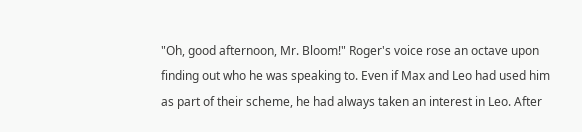"Oh, good afternoon, Mr. Bloom!" Roger's voice rose an octave upon finding out who he was speaking to. Even if Max and Leo had used him as part of their scheme, he had always taken an interest in Leo. After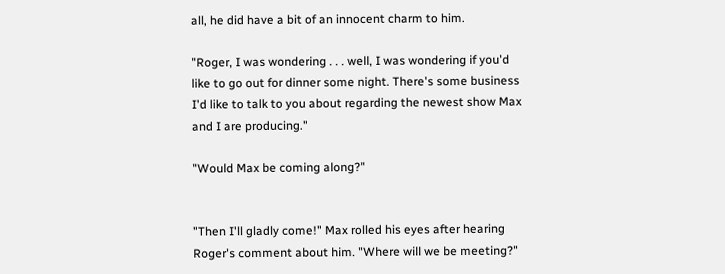all, he did have a bit of an innocent charm to him.

"Roger, I was wondering . . . well, I was wondering if you'd like to go out for dinner some night. There's some business I'd like to talk to you about regarding the newest show Max and I are producing."

"Would Max be coming along?"


"Then I'll gladly come!" Max rolled his eyes after hearing Roger's comment about him. "Where will we be meeting?"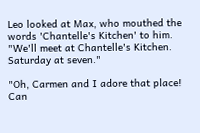Leo looked at Max, who mouthed the words 'Chantelle's Kitchen' to him. "We'll meet at Chantelle's Kitchen. Saturday at seven."

"Oh, Carmen and I adore that place! Can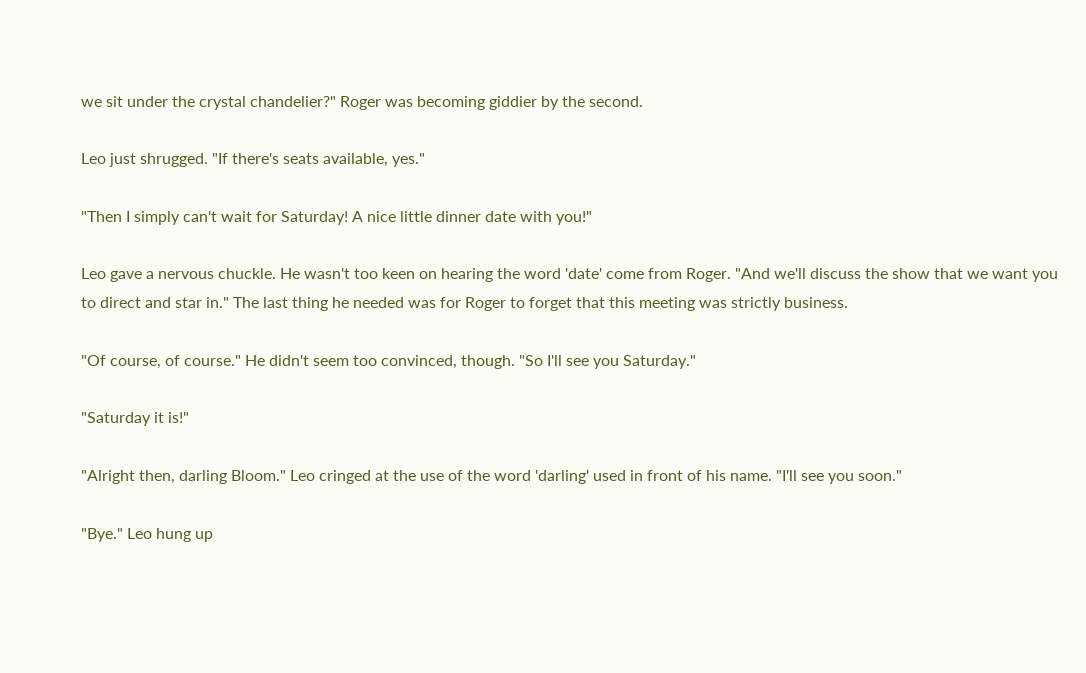we sit under the crystal chandelier?" Roger was becoming giddier by the second.

Leo just shrugged. "If there's seats available, yes."

"Then I simply can't wait for Saturday! A nice little dinner date with you!"

Leo gave a nervous chuckle. He wasn't too keen on hearing the word 'date' come from Roger. "And we'll discuss the show that we want you to direct and star in." The last thing he needed was for Roger to forget that this meeting was strictly business.

"Of course, of course." He didn't seem too convinced, though. "So I'll see you Saturday."

"Saturday it is!"

"Alright then, darling Bloom." Leo cringed at the use of the word 'darling' used in front of his name. "I'll see you soon."

"Bye." Leo hung up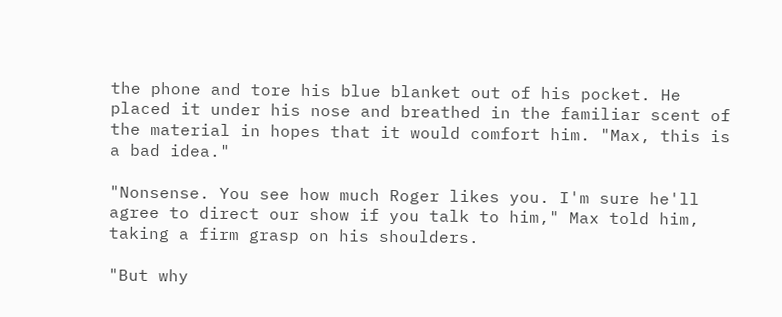the phone and tore his blue blanket out of his pocket. He placed it under his nose and breathed in the familiar scent of the material in hopes that it would comfort him. "Max, this is a bad idea."

"Nonsense. You see how much Roger likes you. I'm sure he'll agree to direct our show if you talk to him," Max told him, taking a firm grasp on his shoulders.

"But why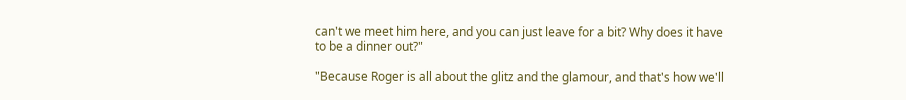can't we meet him here, and you can just leave for a bit? Why does it have to be a dinner out?"

"Because Roger is all about the glitz and the glamour, and that's how we'll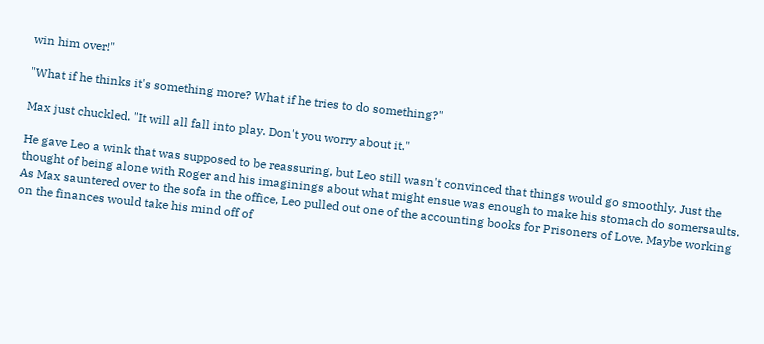win him over!"

"What if he thinks it's something more? What if he tries to do something?"

Max just chuckled. "It will all fall into play. Don't you worry about it."

He gave Leo a wink that was supposed to be reassuring, but Leo still wasn't convinced that things would go smoothly. Just the thought of being alone with Roger and his imaginings about what might ensue was enough to make his stomach do somersaults. As Max sauntered over to the sofa in the office, Leo pulled out one of the accounting books for Prisoners of Love. Maybe working on the finances would take his mind off of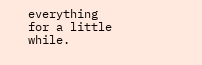everything for a little while.